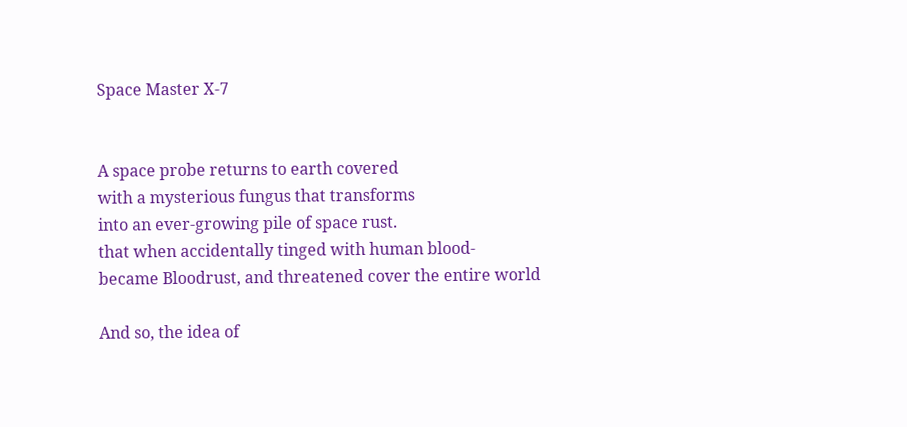Space Master X-7


A space probe returns to earth covered
with a mysterious fungus that transforms
into an ever-growing pile of space rust.
that when accidentally tinged with human blood-
became Bloodrust, and threatened cover the entire world

And so, the idea of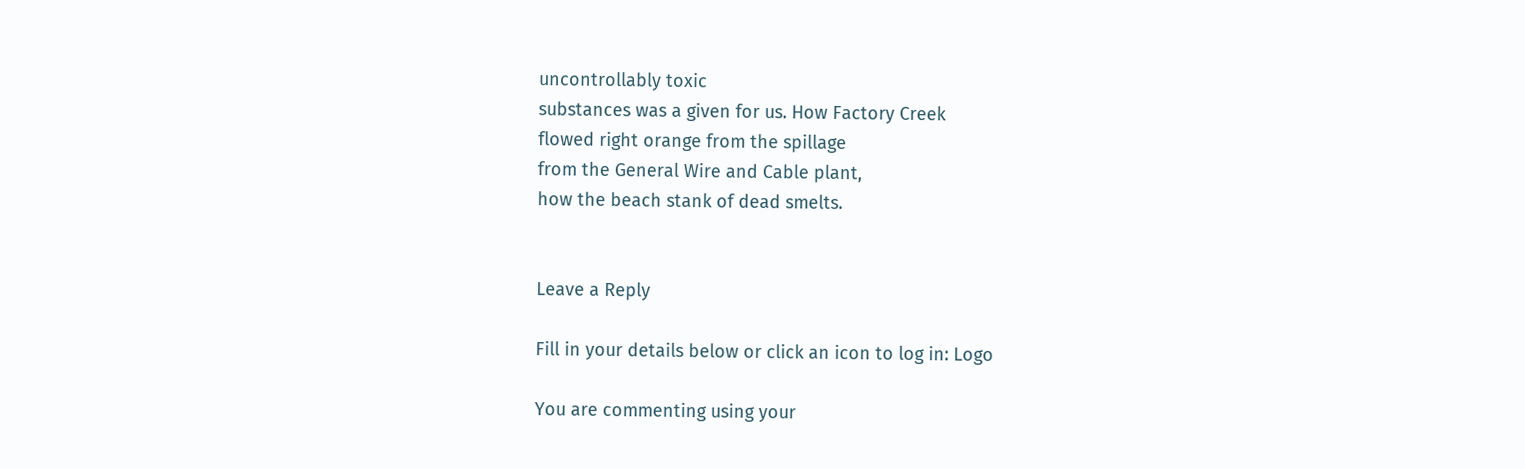uncontrollably toxic
substances was a given for us. How Factory Creek
flowed right orange from the spillage
from the General Wire and Cable plant,
how the beach stank of dead smelts.


Leave a Reply

Fill in your details below or click an icon to log in: Logo

You are commenting using your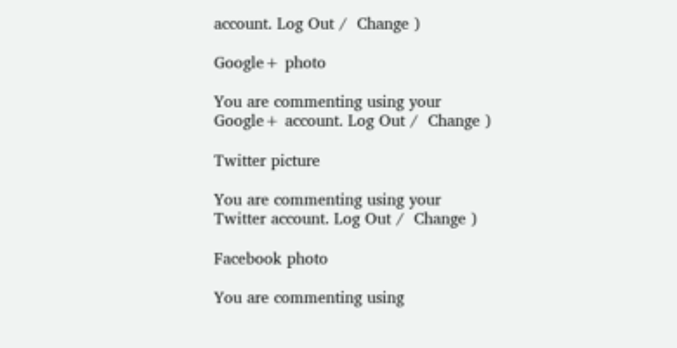account. Log Out /  Change )

Google+ photo

You are commenting using your Google+ account. Log Out /  Change )

Twitter picture

You are commenting using your Twitter account. Log Out /  Change )

Facebook photo

You are commenting using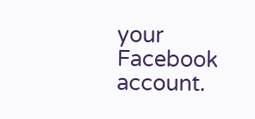your Facebook account.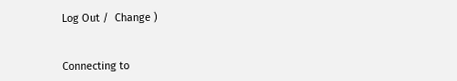Log Out /  Change )


Connecting to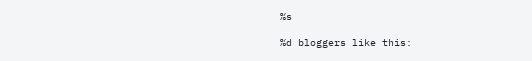%s

%d bloggers like this: